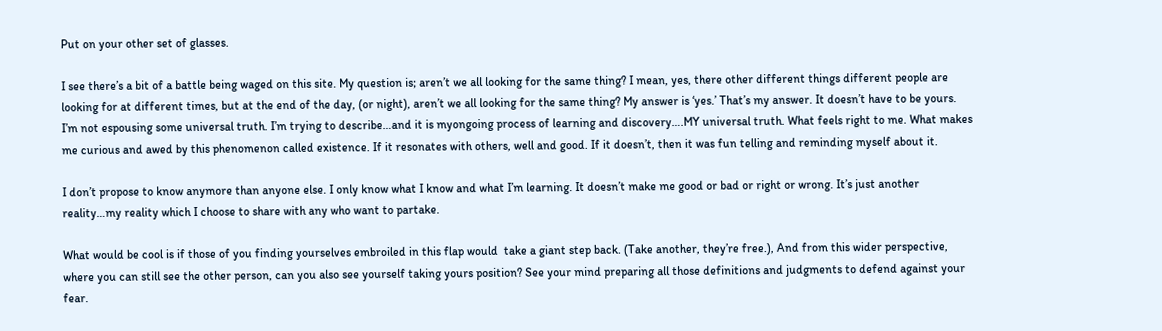Put on your other set of glasses.

I see there’s a bit of a battle being waged on this site. My question is; aren’t we all looking for the same thing? I mean, yes, there other different things different people are looking for at different times, but at the end of the day, (or night), aren’t we all looking for the same thing? My answer is ‘yes.’ That’s my answer. It doesn’t have to be yours. I’m not espousing some universal truth. I’m trying to describe…and it is myongoing process of learning and discovery….MY universal truth. What feels right to me. What makes me curious and awed by this phenomenon called existence. If it resonates with others, well and good. If it doesn’t, then it was fun telling and reminding myself about it.

I don’t propose to know anymore than anyone else. I only know what I know and what I’m learning. It doesn’t make me good or bad or right or wrong. It’s just another reality…my reality which I choose to share with any who want to partake.

What would be cool is if those of you finding yourselves embroiled in this flap would  take a giant step back. (Take another, they’re free.), And from this wider perspective, where you can still see the other person, can you also see yourself taking yours position? See your mind preparing all those definitions and judgments to defend against your fear.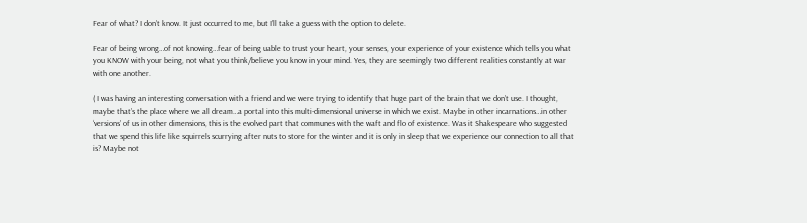Fear of what? I don’t know. It just occurred to me, but I’ll take a guess with the option to delete.

Fear of being wrong…of not knowing…fear of being uable to trust your heart, your senses, your experience of your existence which tells you what you KNOW with your being, not what you think/believe you know in your mind. Yes, they are seemingly two different realities constantly at war with one another.

( I was having an interesting conversation with a friend and we were trying to identify that huge part of the brain that we don’t use. I thought, maybe that’s the place where we all dream…a portal into this multi-dimensional universe in which we exist. Maybe in other incarnations…in other ‘versions’ of us in other dimensions, this is the evolved part that communes with the waft and flo of existence. Was it Shakespeare who suggested that we spend this life like squirrels scurrying after nuts to store for the winter and it is only in sleep that we experience our connection to all that is? Maybe not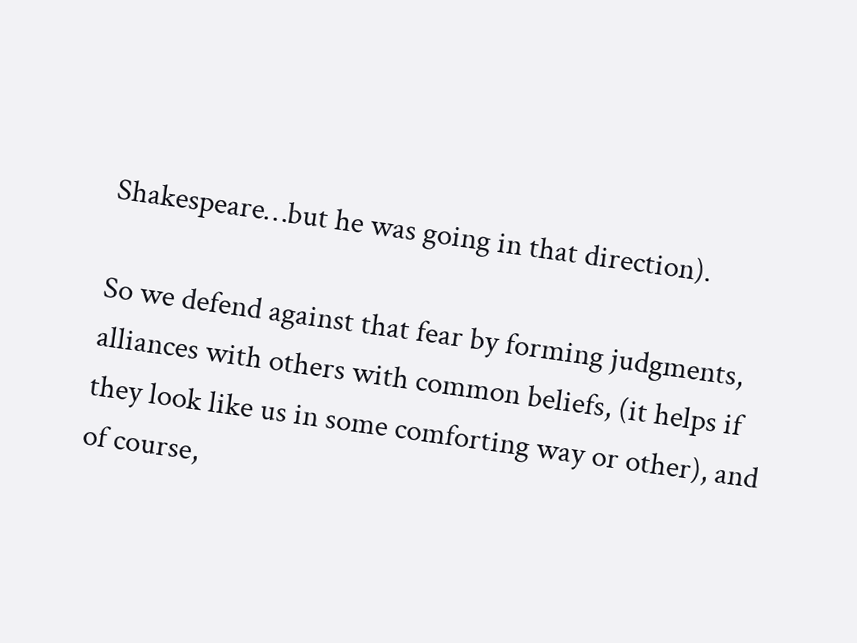Shakespeare…but he was going in that direction).

So we defend against that fear by forming judgments, alliances with others with common beliefs, (it helps if they look like us in some comforting way or other), and of course,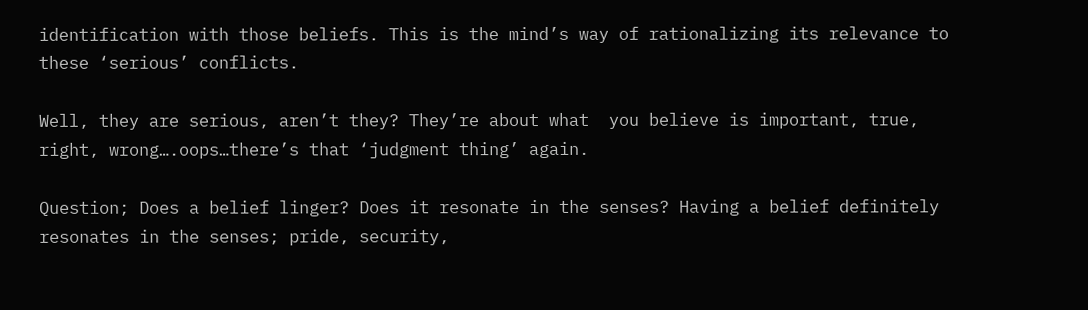identification with those beliefs. This is the mind’s way of rationalizing its relevance to these ‘serious’ conflicts.

Well, they are serious, aren’t they? They’re about what  you believe is important, true, right, wrong….oops…there’s that ‘judgment thing’ again.

Question; Does a belief linger? Does it resonate in the senses? Having a belief definitely resonates in the senses; pride, security,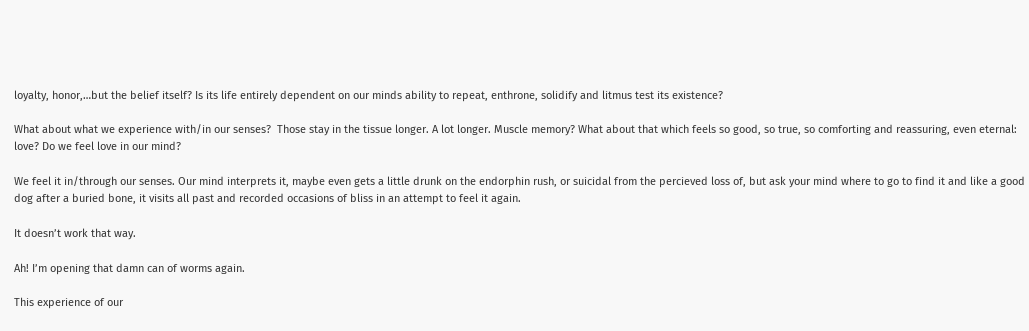loyalty, honor,…but the belief itself? Is its life entirely dependent on our minds ability to repeat, enthrone, solidify and litmus test its existence?

What about what we experience with/in our senses?  Those stay in the tissue longer. A lot longer. Muscle memory? What about that which feels so good, so true, so comforting and reassuring, even eternal: love? Do we feel love in our mind?

We feel it in/through our senses. Our mind interprets it, maybe even gets a little drunk on the endorphin rush, or suicidal from the percieved loss of, but ask your mind where to go to find it and like a good dog after a buried bone, it visits all past and recorded occasions of bliss in an attempt to feel it again.

It doesn’t work that way.

Ah! I’m opening that damn can of worms again.

This experience of our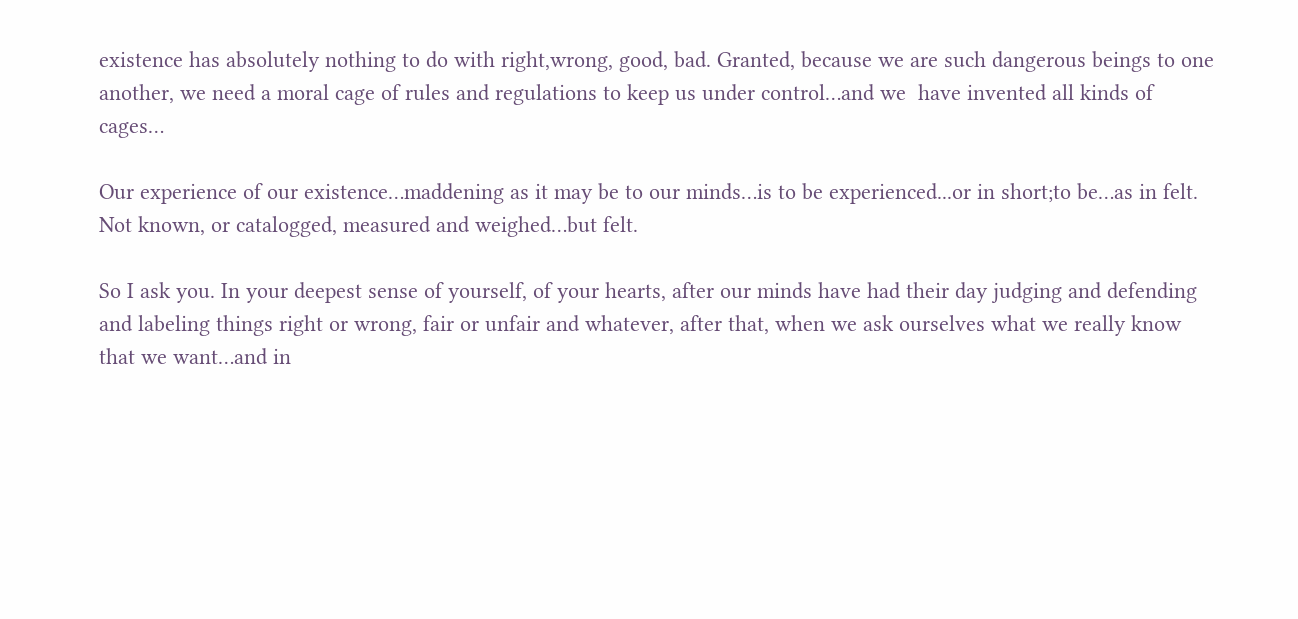existence has absolutely nothing to do with right,wrong, good, bad. Granted, because we are such dangerous beings to one another, we need a moral cage of rules and regulations to keep us under control…and we  have invented all kinds of cages…

Our experience of our existence…maddening as it may be to our minds…is to be experienced...or in short;to be…as in felt. Not known, or catalogged, measured and weighed…but felt.

So I ask you. In your deepest sense of yourself, of your hearts, after our minds have had their day judging and defending and labeling things right or wrong, fair or unfair and whatever, after that, when we ask ourselves what we really know that we want…and in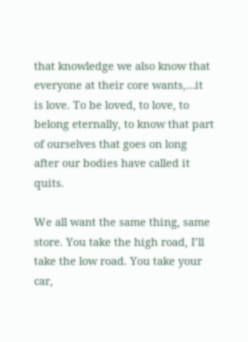that knowledge we also know that everyone at their core wants,…it is love. To be loved, to love, to belong eternally, to know that part of ourselves that goes on long after our bodies have called it quits.

We all want the same thing, same store. You take the high road, I’ll take the low road. You take your car,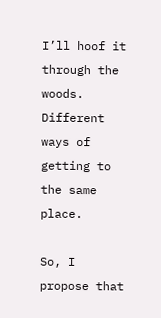I’ll hoof it through the woods. Different ways of getting to the same place.

So, I propose that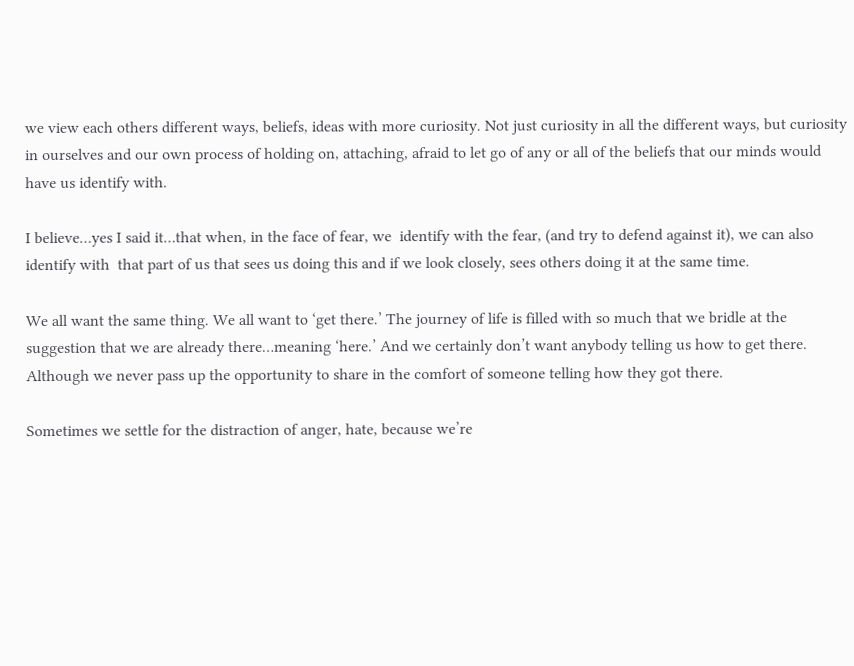we view each others different ways, beliefs, ideas with more curiosity. Not just curiosity in all the different ways, but curiosity in ourselves and our own process of holding on, attaching, afraid to let go of any or all of the beliefs that our minds would have us identify with.

I believe…yes I said it…that when, in the face of fear, we  identify with the fear, (and try to defend against it), we can also identify with  that part of us that sees us doing this and if we look closely, sees others doing it at the same time.

We all want the same thing. We all want to ‘get there.’ The journey of life is filled with so much that we bridle at the suggestion that we are already there…meaning ‘here.’ And we certainly don’t want anybody telling us how to get there. Although we never pass up the opportunity to share in the comfort of someone telling how they got there.

Sometimes we settle for the distraction of anger, hate, because we’re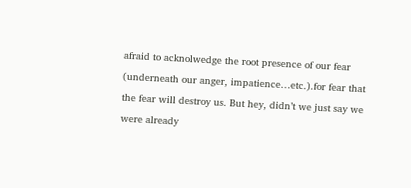afraid to acknolwedge the root presence of our fear (underneath our anger, impatience…etc.).for fear that the fear will destroy us. But hey, didn’t we just say we were already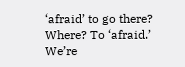‘afraid’ to go there? Where? To ‘afraid.’ We’re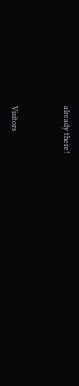already there!



Visitors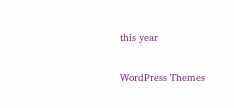this year

WordPress Themes